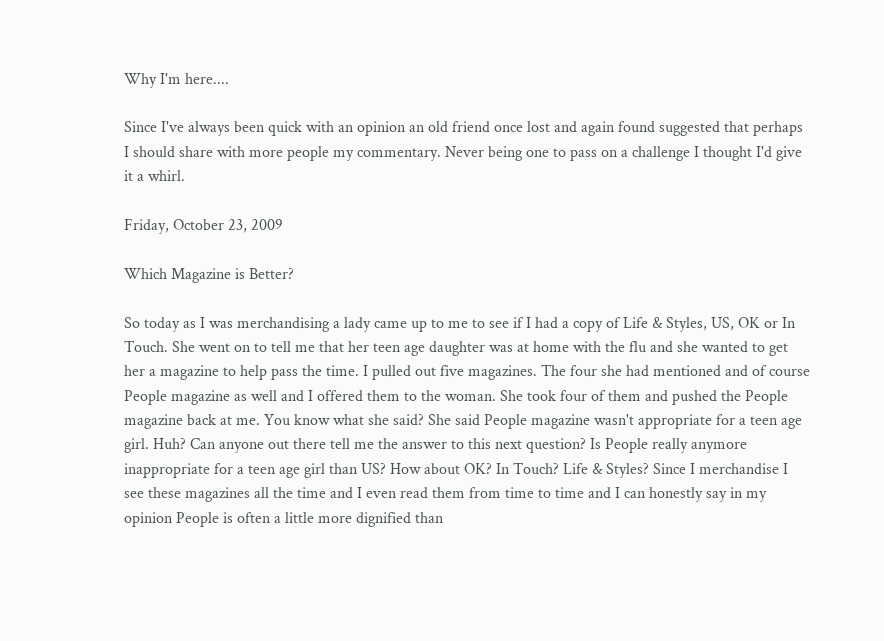Why I'm here....

Since I've always been quick with an opinion an old friend once lost and again found suggested that perhaps I should share with more people my commentary. Never being one to pass on a challenge I thought I'd give it a whirl.

Friday, October 23, 2009

Which Magazine is Better?

So today as I was merchandising a lady came up to me to see if I had a copy of Life & Styles, US, OK or In Touch. She went on to tell me that her teen age daughter was at home with the flu and she wanted to get her a magazine to help pass the time. I pulled out five magazines. The four she had mentioned and of course People magazine as well and I offered them to the woman. She took four of them and pushed the People magazine back at me. You know what she said? She said People magazine wasn't appropriate for a teen age girl. Huh? Can anyone out there tell me the answer to this next question? Is People really anymore inappropriate for a teen age girl than US? How about OK? In Touch? Life & Styles? Since I merchandise I see these magazines all the time and I even read them from time to time and I can honestly say in my opinion People is often a little more dignified than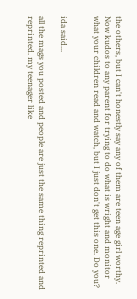the others, but I can't honestly say any of them are teen age girl worthy. Now kudos to any parent for trying to do what is wright and monitor what your children read and watch, but I just don't get this one. Do you?


ida said...

all the mags you posted and people are just the same thing reprinted and reprinted. my teenager like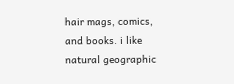hair mags, comics, and books. i like natural geographic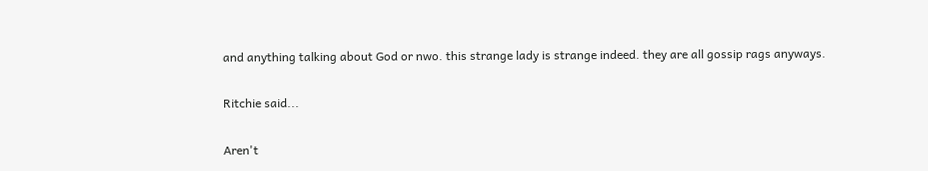and anything talking about God or nwo. this strange lady is strange indeed. they are all gossip rags anyways.

Ritchie said...

Aren't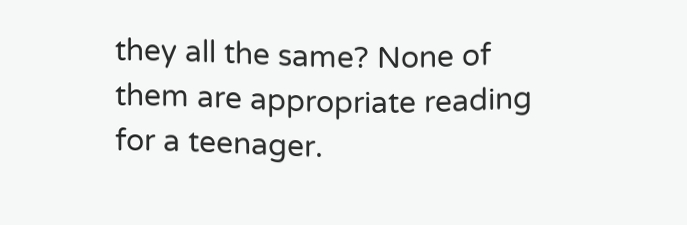they all the same? None of them are appropriate reading for a teenager.